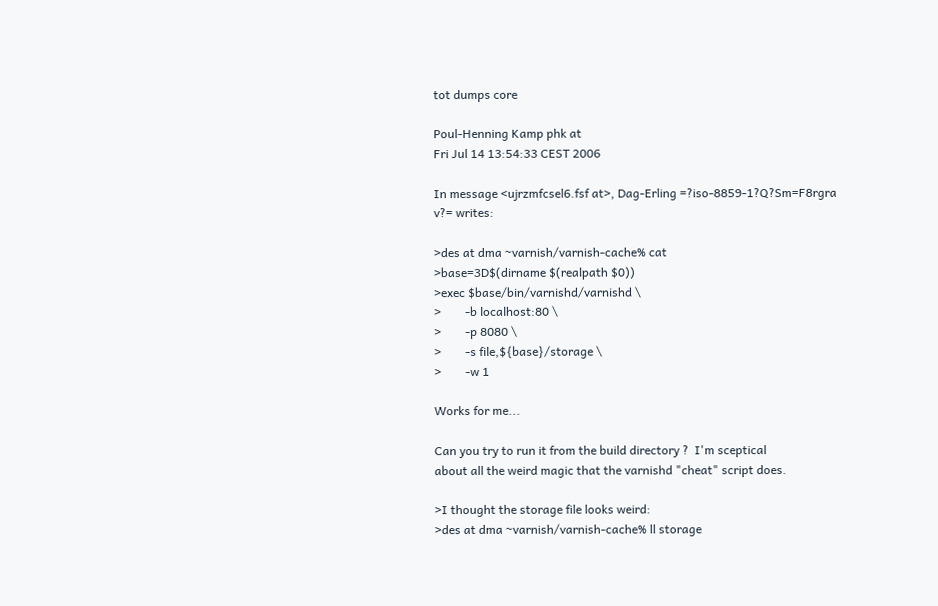tot dumps core

Poul-Henning Kamp phk at
Fri Jul 14 13:54:33 CEST 2006

In message <ujrzmfcsel6.fsf at>, Dag-Erling =?iso-8859-1?Q?Sm=F8rgra
v?= writes:

>des at dma ~varnish/varnish-cache% cat
>base=3D$(dirname $(realpath $0))
>exec $base/bin/varnishd/varnishd \
>        -b localhost:80 \
>        -p 8080 \
>        -s file,${base}/storage \
>        -w 1

Works for me...

Can you try to run it from the build directory ?  I'm sceptical
about all the weird magic that the varnishd "cheat" script does.

>I thought the storage file looks weird:
>des at dma ~varnish/varnish-cache% ll storage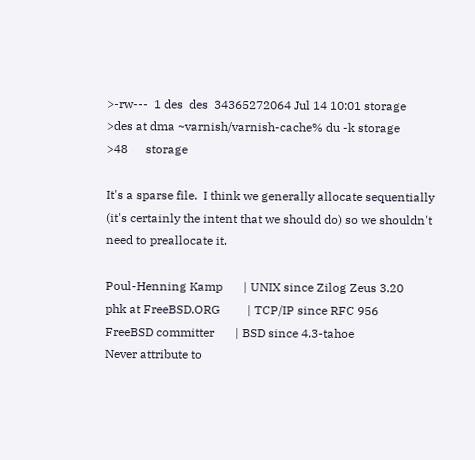>-rw---  1 des  des  34365272064 Jul 14 10:01 storage
>des at dma ~varnish/varnish-cache% du -k storage
>48      storage

It's a sparse file.  I think we generally allocate sequentially
(it's certainly the intent that we should do) so we shouldn't
need to preallocate it.

Poul-Henning Kamp       | UNIX since Zilog Zeus 3.20
phk at FreeBSD.ORG         | TCP/IP since RFC 956
FreeBSD committer       | BSD since 4.3-tahoe
Never attribute to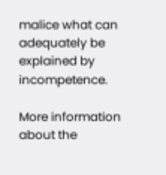malice what can adequately be explained by incompetence.

More information about the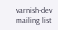varnish-dev mailing list